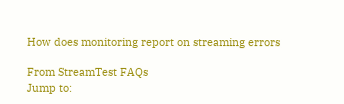How does monitoring report on streaming errors

From StreamTest FAQs
Jump to: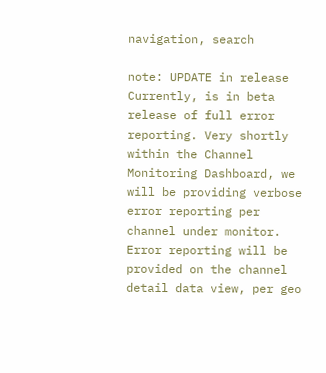navigation, search

note: UPDATE in release
Currently, is in beta release of full error reporting. Very shortly within the Channel Monitoring Dashboard, we will be providing verbose error reporting per channel under monitor. Error reporting will be provided on the channel detail data view, per geo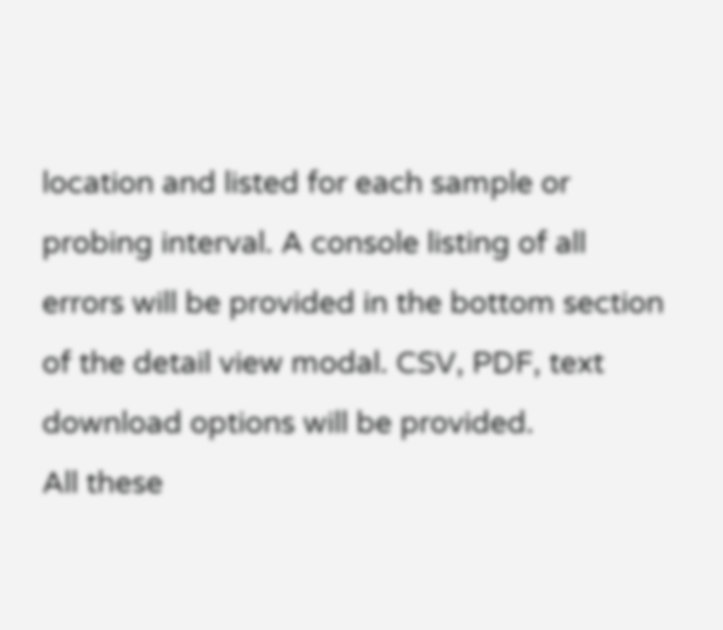location and listed for each sample or probing interval. A console listing of all errors will be provided in the bottom section of the detail view modal. CSV, PDF, text download options will be provided.
All these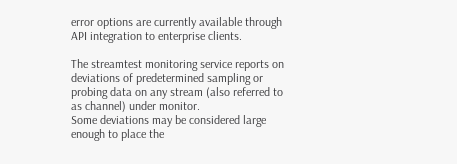error options are currently available through API integration to enterprise clients.

The streamtest monitoring service reports on deviations of predetermined sampling or probing data on any stream (also referred to as channel) under monitor.
Some deviations may be considered large enough to place the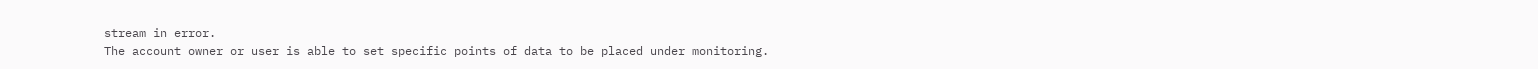stream in error.
The account owner or user is able to set specific points of data to be placed under monitoring.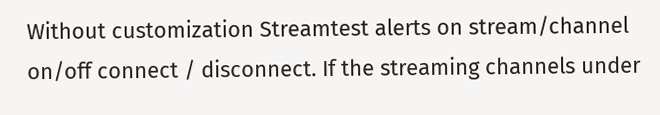Without customization Streamtest alerts on stream/channel on/off connect / disconnect. If the streaming channels under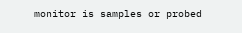monitor is samples or probed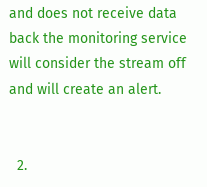and does not receive data back the monitoring service will consider the stream off and will create an alert.


  2.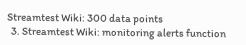Streamtest Wiki: 300 data points
  3. Streamtest Wiki: monitoring alerts function